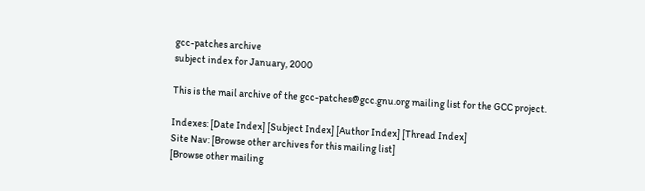gcc-patches archive
subject index for January, 2000

This is the mail archive of the gcc-patches@gcc.gnu.org mailing list for the GCC project.

Indexes: [Date Index] [Subject Index] [Author Index] [Thread Index]
Site Nav: [Browse other archives for this mailing list]
[Browse other mailing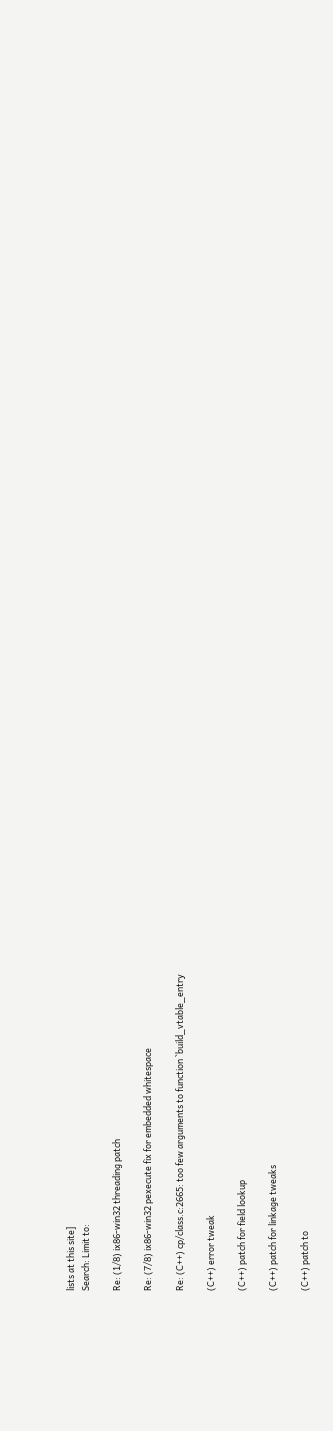lists at this site]
Search: Limit to:

Re: (1/8) ix86-win32 threading patch

Re: (7/8) ix86-win32 pexecute fix for embedded whitespace

Re: (C++) cp/class.c:2665: too few arguments to function `build_vtable_entry

(C++) error tweak

(C++) patch for field lookup

(C++) patch for linkage tweaks

(C++) patch to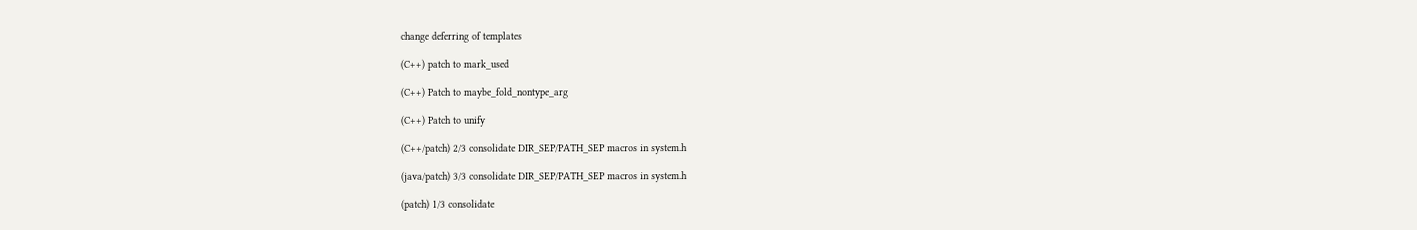change deferring of templates

(C++) patch to mark_used

(C++) Patch to maybe_fold_nontype_arg

(C++) Patch to unify

(C++/patch) 2/3 consolidate DIR_SEP/PATH_SEP macros in system.h

(java/patch) 3/3 consolidate DIR_SEP/PATH_SEP macros in system.h

(patch) 1/3 consolidate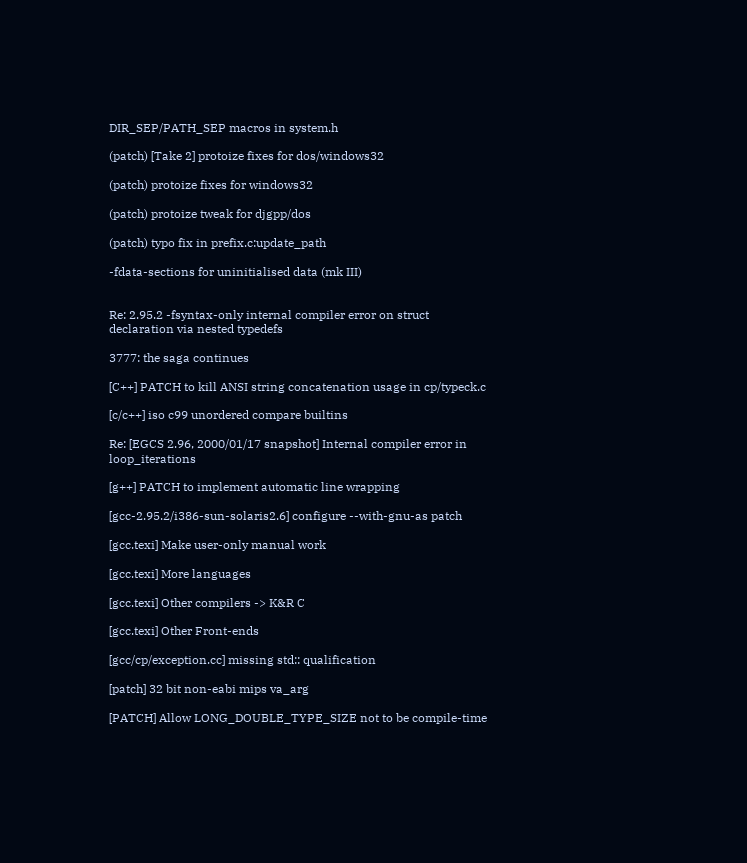DIR_SEP/PATH_SEP macros in system.h

(patch) [Take 2] protoize fixes for dos/windows32

(patch) protoize fixes for windows32

(patch) protoize tweak for djgpp/dos

(patch) typo fix in prefix.c:update_path

-fdata-sections for uninitialised data (mk III)


Re: 2.95.2 -fsyntax-only internal compiler error on struct declaration via nested typedefs

3777: the saga continues

[C++] PATCH to kill ANSI string concatenation usage in cp/typeck.c

[c/c++] iso c99 unordered compare builtins

Re: [EGCS 2.96, 2000/01/17 snapshot] Internal compiler error in loop_iterations

[g++] PATCH to implement automatic line wrapping

[gcc-2.95.2/i386-sun-solaris2.6] configure --with-gnu-as patch

[gcc.texi] Make user-only manual work

[gcc.texi] More languages

[gcc.texi] Other compilers -> K&R C

[gcc.texi] Other Front-ends

[gcc/cp/exception.cc] missing std:: qualification

[patch] 32 bit non-eabi mips va_arg

[PATCH] Allow LONG_DOUBLE_TYPE_SIZE not to be compile-time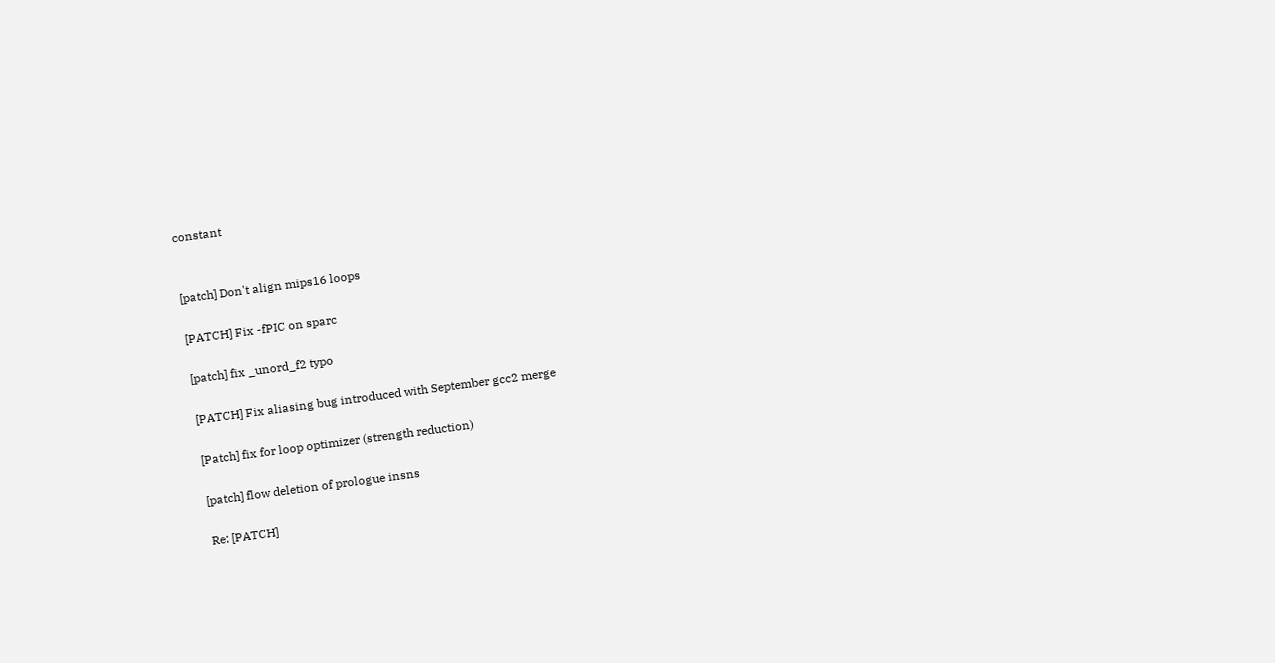constant


[patch] Don't align mips16 loops

[PATCH] Fix -fPIC on sparc

[patch] fix _unord_f2 typo

[PATCH] Fix aliasing bug introduced with September gcc2 merge

[Patch] fix for loop optimizer (strength reduction)

[patch] flow deletion of prologue insns

Re: [PATCH]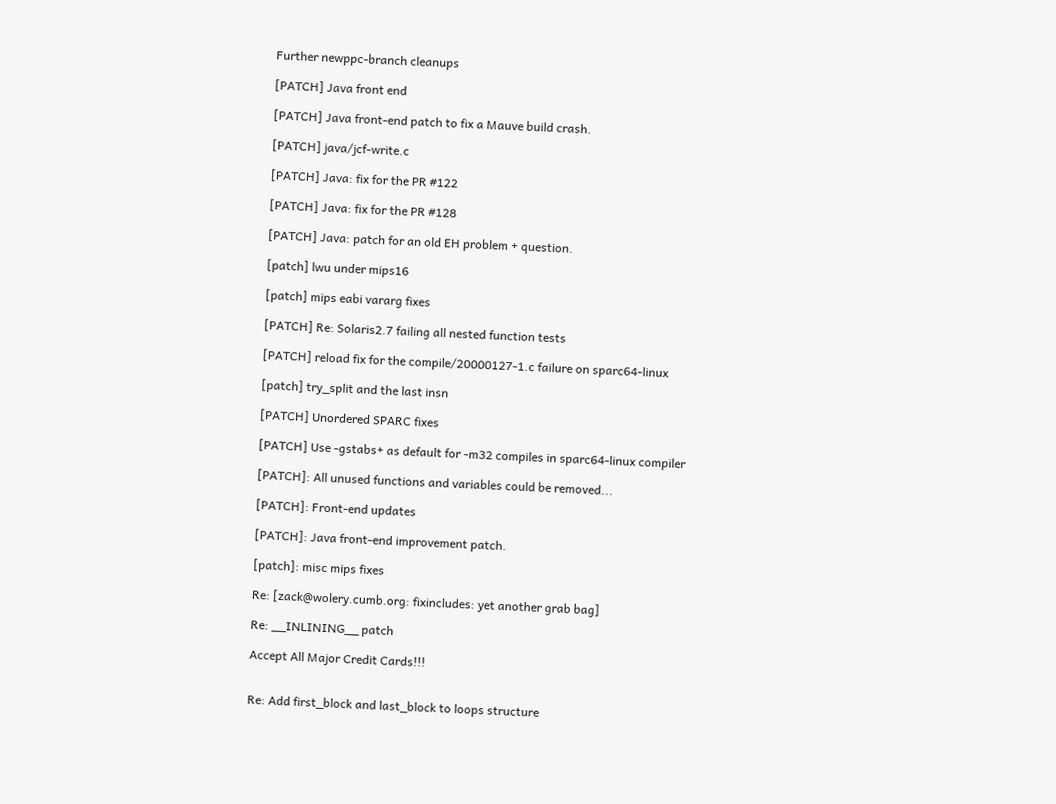Further newppc-branch cleanups

[PATCH] Java front end

[PATCH] Java front-end patch to fix a Mauve build crash.

[PATCH] java/jcf-write.c

[PATCH] Java: fix for the PR #122

[PATCH] Java: fix for the PR #128

[PATCH] Java: patch for an old EH problem + question.

[patch] lwu under mips16

[patch] mips eabi vararg fixes

[PATCH] Re: Solaris2.7 failing all nested function tests

[PATCH] reload fix for the compile/20000127-1.c failure on sparc64-linux

[patch] try_split and the last insn

[PATCH] Unordered SPARC fixes

[PATCH] Use -gstabs+ as default for -m32 compiles in sparc64-linux compiler

[PATCH]: All unused functions and variables could be removed...

[PATCH]: Front-end updates

[PATCH]: Java front-end improvement patch.

[patch]: misc mips fixes

Re: [zack@wolery.cumb.org: fixincludes: yet another grab bag]

Re: __INLINING__ patch

Accept All Major Credit Cards!!!


Re: Add first_block and last_block to loops structure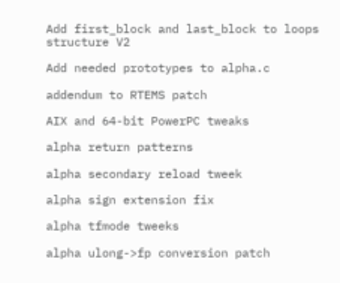Add first_block and last_block to loops structure V2

Add needed prototypes to alpha.c

addendum to RTEMS patch

AIX and 64-bit PowerPC tweaks

alpha return patterns

alpha secondary reload tweek

alpha sign extension fix

alpha tfmode tweeks

alpha ulong->fp conversion patch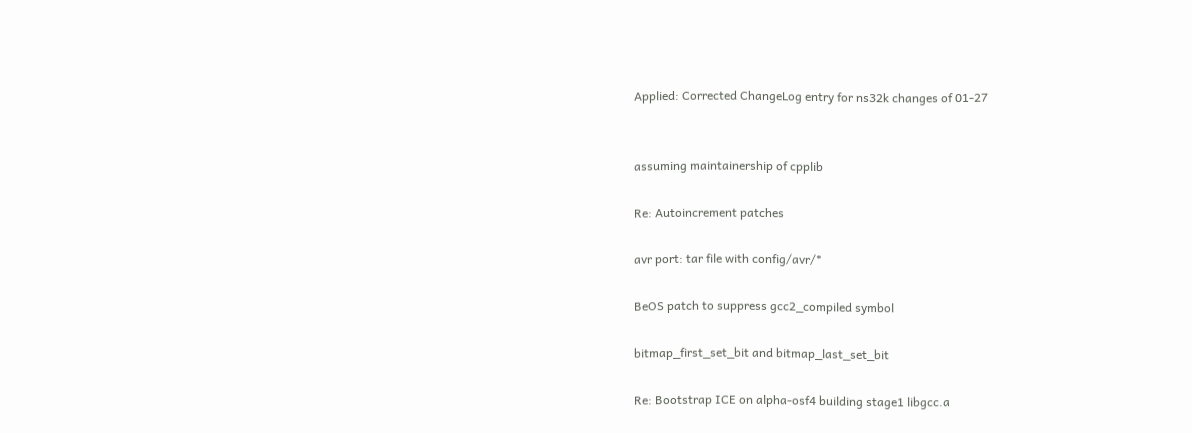Applied: Corrected ChangeLog entry for ns32k changes of 01-27


assuming maintainership of cpplib

Re: Autoincrement patches

avr port: tar file with config/avr/*

BeOS patch to suppress gcc2_compiled symbol

bitmap_first_set_bit and bitmap_last_set_bit

Re: Bootstrap ICE on alpha-osf4 building stage1 libgcc.a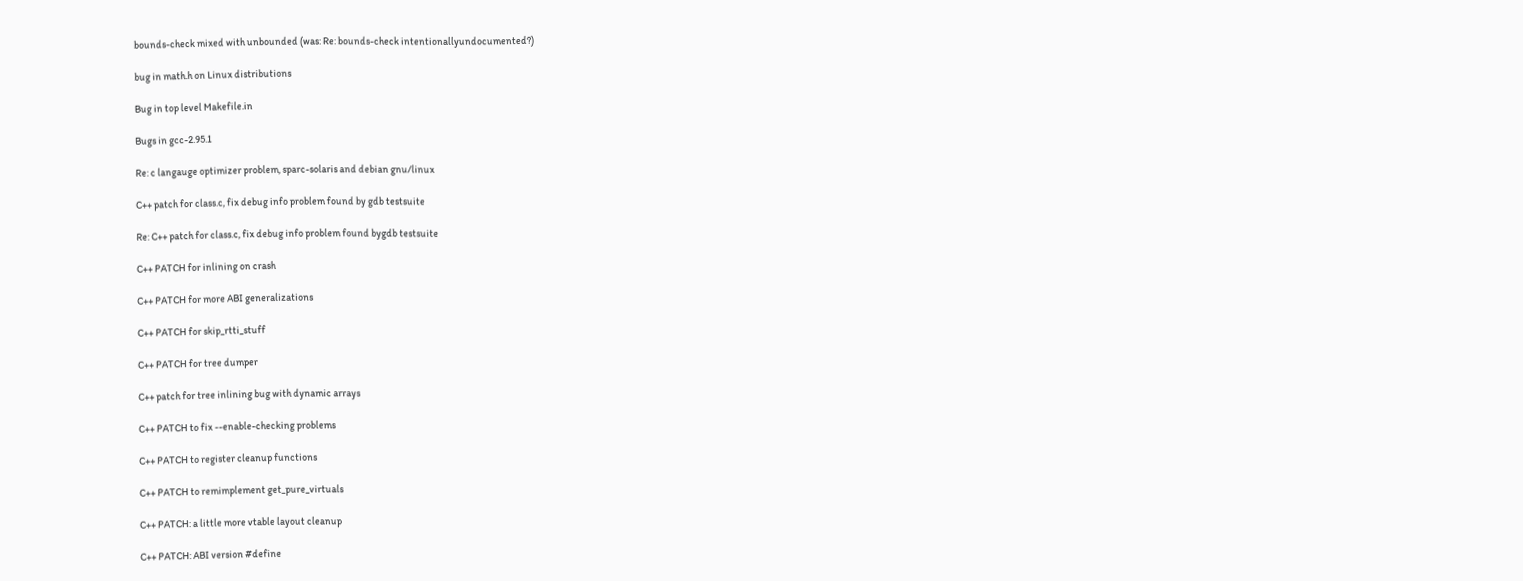bounds-check mixed with unbounded (was: Re: bounds-check intentionallyundocumented?)

bug in math.h on Linux distributions

Bug in top level Makefile.in

Bugs in gcc-2.95.1

Re: c langauge optimizer problem, sparc-solaris and debian gnu/linux

C++ patch for class.c, fix debug info problem found by gdb testsuite

Re: C++ patch for class.c, fix debug info problem found bygdb testsuite

C++ PATCH for inlining on crash

C++ PATCH for more ABI generalizations

C++ PATCH for skip_rtti_stuff

C++ PATCH for tree dumper

C++ patch for tree inlining bug with dynamic arrays

C++ PATCH to fix --enable-checking problems

C++ PATCH to register cleanup functions

C++ PATCH to remimplement get_pure_virtuals

C++ PATCH: a little more vtable layout cleanup

C++ PATCH: ABI version #define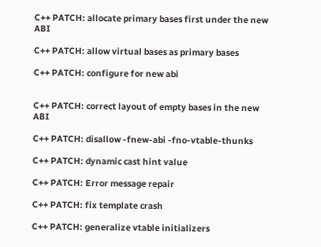C++ PATCH: allocate primary bases first under the new ABI

C++ PATCH: allow virtual bases as primary bases

C++ PATCH: configure for new abi


C++ PATCH: correct layout of empty bases in the new ABI

C++ PATCH: disallow -fnew-abi -fno-vtable-thunks

C++ PATCH: dynamic cast hint value

C++ PATCH: Error message repair

C++ PATCH: fix template crash

C++ PATCH: generalize vtable initializers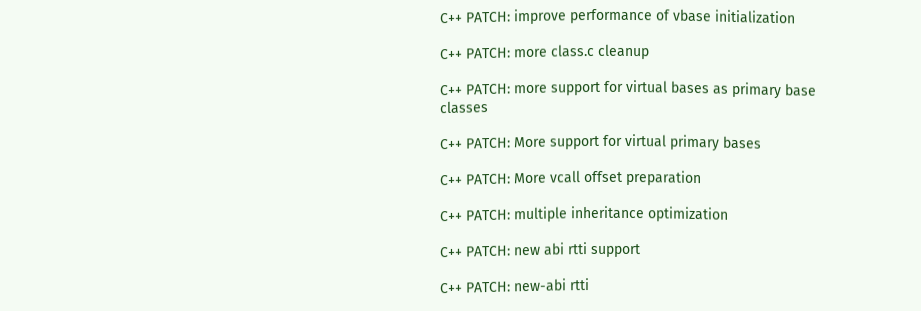C++ PATCH: improve performance of vbase initialization

C++ PATCH: more class.c cleanup

C++ PATCH: more support for virtual bases as primary base classes

C++ PATCH: More support for virtual primary bases

C++ PATCH: More vcall offset preparation

C++ PATCH: multiple inheritance optimization

C++ PATCH: new abi rtti support

C++ PATCH: new-abi rtti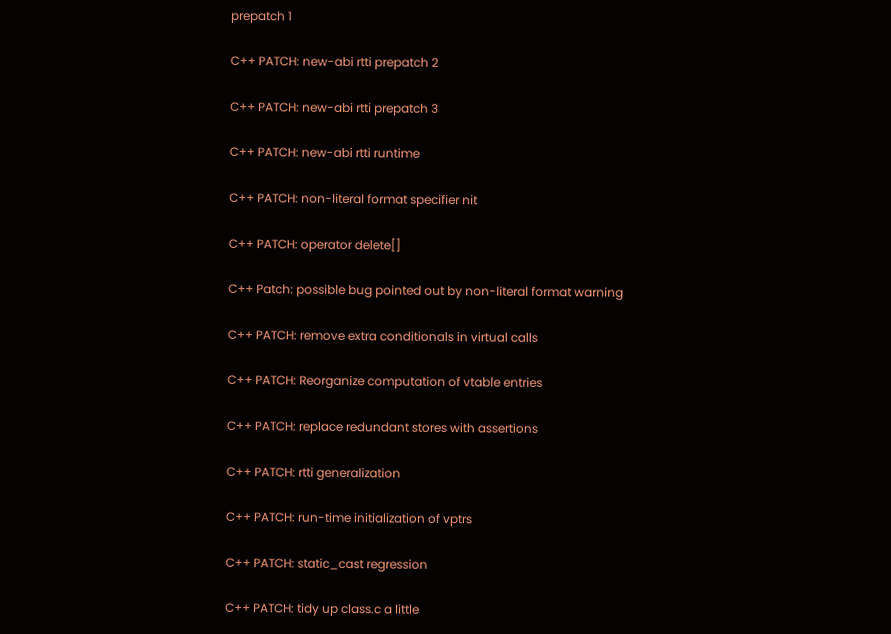prepatch 1

C++ PATCH: new-abi rtti prepatch 2

C++ PATCH: new-abi rtti prepatch 3

C++ PATCH: new-abi rtti runtime

C++ PATCH: non-literal format specifier nit

C++ PATCH: operator delete[]

C++ Patch: possible bug pointed out by non-literal format warning

C++ PATCH: remove extra conditionals in virtual calls

C++ PATCH: Reorganize computation of vtable entries

C++ PATCH: replace redundant stores with assertions

C++ PATCH: rtti generalization

C++ PATCH: run-time initialization of vptrs

C++ PATCH: static_cast regression

C++ PATCH: tidy up class.c a little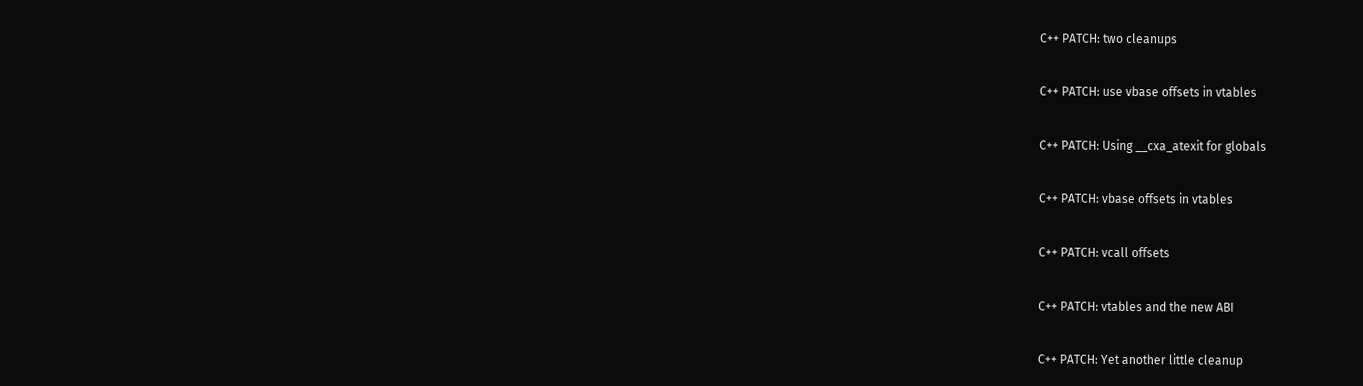C++ PATCH: two cleanups

C++ PATCH: use vbase offsets in vtables

C++ PATCH: Using __cxa_atexit for globals

C++ PATCH: vbase offsets in vtables

C++ PATCH: vcall offsets

C++ PATCH: vtables and the new ABI

C++ PATCH: Yet another little cleanup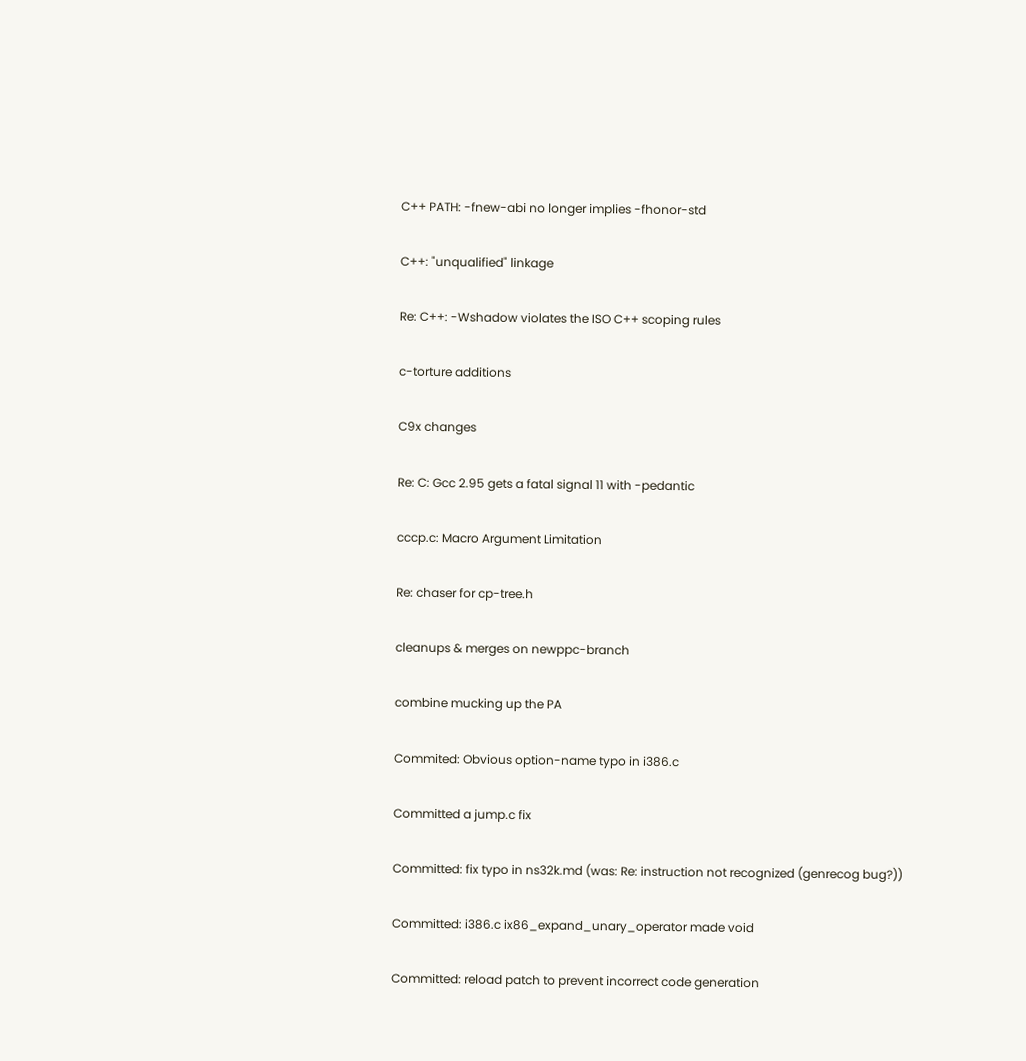C++ PATH: -fnew-abi no longer implies -fhonor-std

C++: "unqualified" linkage

Re: C++: -Wshadow violates the ISO C++ scoping rules

c-torture additions

C9x changes

Re: C: Gcc 2.95 gets a fatal signal 11 with -pedantic

cccp.c: Macro Argument Limitation

Re: chaser for cp-tree.h

cleanups & merges on newppc-branch

combine mucking up the PA

Commited: Obvious option-name typo in i386.c

Committed a jump.c fix

Committed: fix typo in ns32k.md (was: Re: instruction not recognized (genrecog bug?))

Committed: i386.c ix86_expand_unary_operator made void

Committed: reload patch to prevent incorrect code generation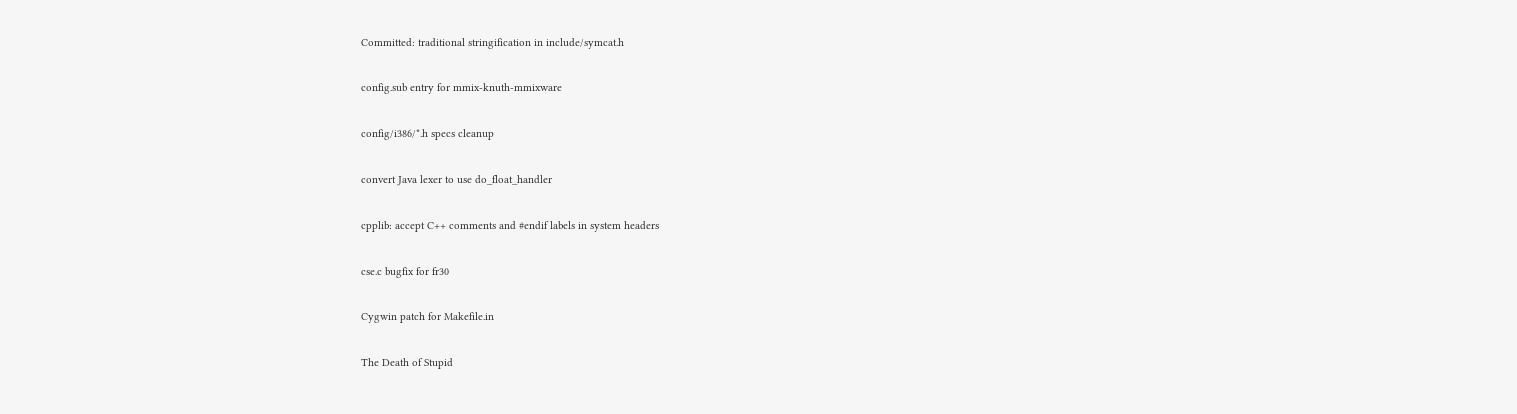Committed: traditional stringification in include/symcat.h

config.sub entry for mmix-knuth-mmixware

config/i386/*.h specs cleanup

convert Java lexer to use do_float_handler

cpplib: accept C++ comments and #endif labels in system headers

cse.c bugfix for fr30

Cygwin patch for Makefile.in

The Death of Stupid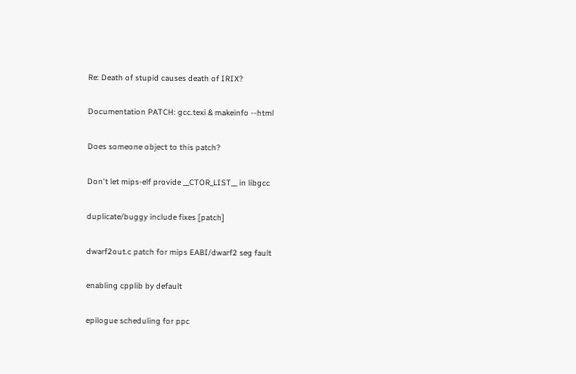Re: Death of stupid causes death of IRIX?

Documentation PATCH: gcc.texi & makeinfo --html

Does someone object to this patch?

Don't let mips-elf provide __CTOR_LIST__ in libgcc

duplicate/buggy include fixes [patch]

dwarf2out.c patch for mips EABI/dwarf2 seg fault

enabling cpplib by default

epilogue scheduling for ppc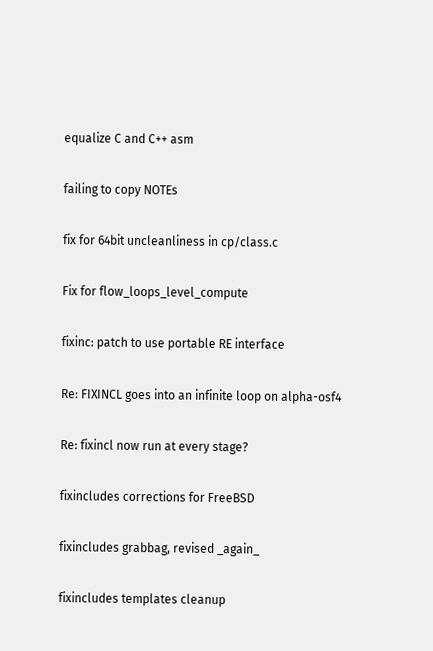equalize C and C++ asm

failing to copy NOTEs

fix for 64bit uncleanliness in cp/class.c

Fix for flow_loops_level_compute

fixinc: patch to use portable RE interface

Re: FIXINCL goes into an infinite loop on alpha-osf4

Re: fixincl now run at every stage?

fixincludes corrections for FreeBSD

fixincludes grabbag, revised _again_

fixincludes templates cleanup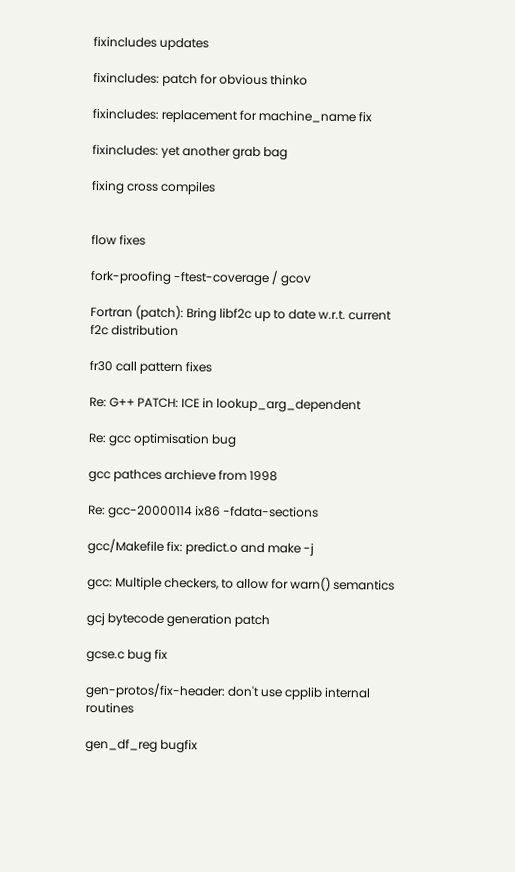fixincludes updates

fixincludes: patch for obvious thinko

fixincludes: replacement for machine_name fix

fixincludes: yet another grab bag

fixing cross compiles


flow fixes

fork-proofing -ftest-coverage / gcov

Fortran (patch): Bring libf2c up to date w.r.t. current f2c distribution

fr30 call pattern fixes

Re: G++ PATCH: ICE in lookup_arg_dependent

Re: gcc optimisation bug

gcc pathces archieve from 1998

Re: gcc-20000114 ix86 -fdata-sections

gcc/Makefile fix: predict.o and make -j

gcc: Multiple checkers, to allow for warn() semantics

gcj bytecode generation patch

gcse.c bug fix

gen-protos/fix-header: don't use cpplib internal routines

gen_df_reg bugfix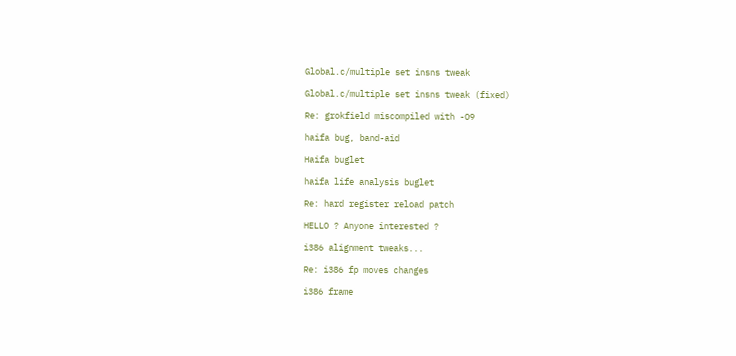Global.c/multiple set insns tweak

Global.c/multiple set insns tweak (fixed)

Re: grokfield miscompiled with -O9

haifa bug, band-aid

Haifa buglet

haifa life analysis buglet

Re: hard register reload patch

HELLO ? Anyone interested ?

i386 alignment tweaks...

Re: i386 fp moves changes

i386 frame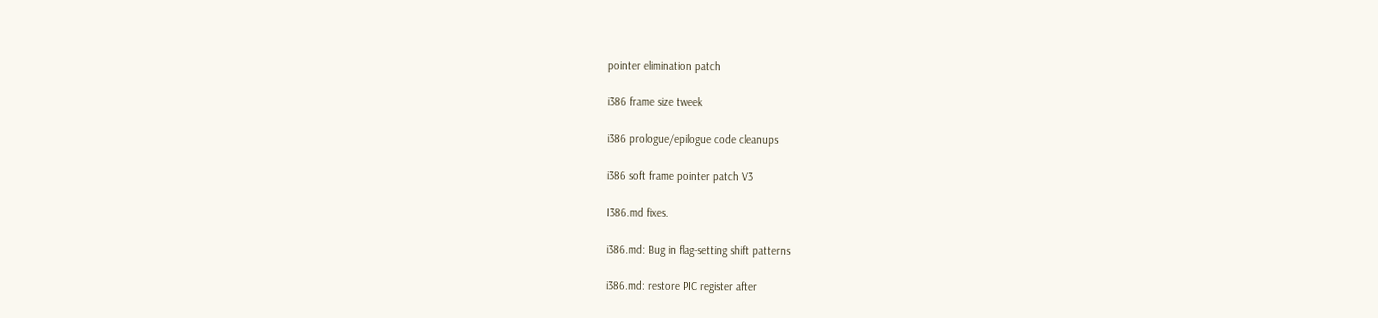pointer elimination patch

i386 frame size tweek

i386 prologue/epilogue code cleanups

i386 soft frame pointer patch V3

I386.md fixes.

i386.md: Bug in flag-setting shift patterns

i386.md: restore PIC register after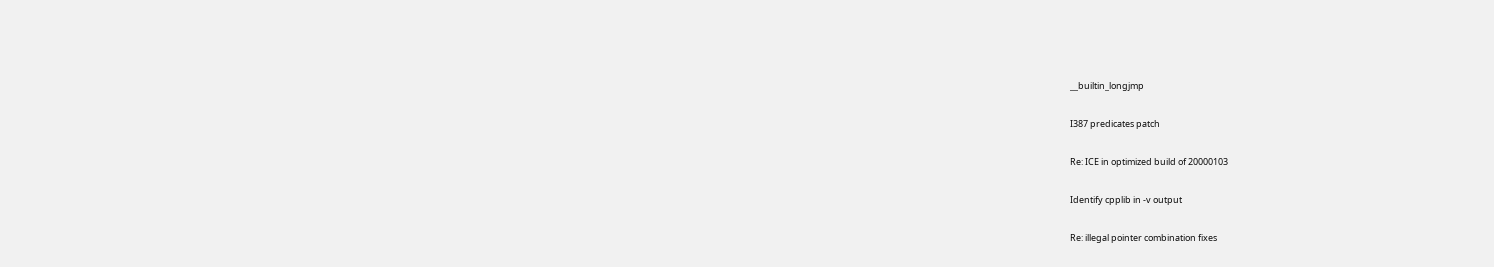__builtin_longjmp

I387 predicates patch

Re: ICE in optimized build of 20000103

Identify cpplib in -v output

Re: illegal pointer combination fixes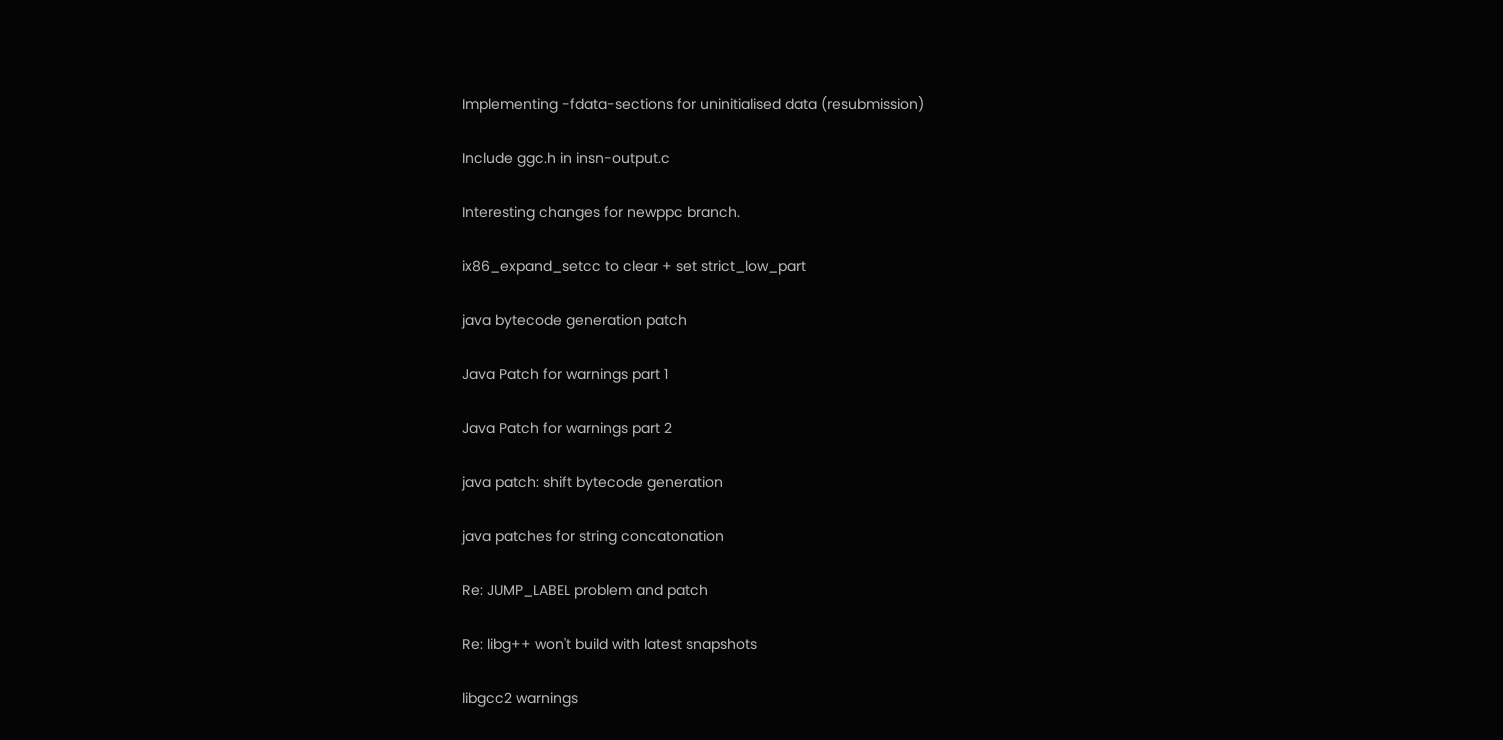Implementing -fdata-sections for uninitialised data (resubmission)

Include ggc.h in insn-output.c

Interesting changes for newppc branch.

ix86_expand_setcc to clear + set strict_low_part

java bytecode generation patch

Java Patch for warnings part 1

Java Patch for warnings part 2

java patch: shift bytecode generation

java patches for string concatonation

Re: JUMP_LABEL problem and patch

Re: libg++ won't build with latest snapshots

libgcc2 warnings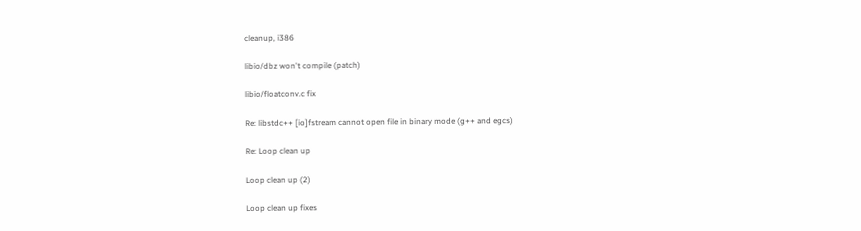cleanup, i386

libio/dbz won't compile (patch)

libio/floatconv.c fix

Re: libstdc++ [io]fstream cannot open file in binary mode (g++ and egcs)

Re: Loop clean up

Loop clean up (2)

Loop clean up fixes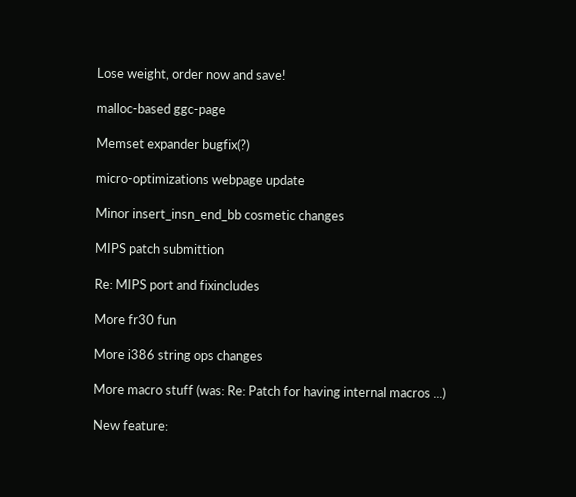Lose weight, order now and save!

malloc-based ggc-page

Memset expander bugfix(?)

micro-optimizations webpage update

Minor insert_insn_end_bb cosmetic changes

MIPS patch submittion

Re: MIPS port and fixincludes

More fr30 fun

More i386 string ops changes

More macro stuff (was: Re: Patch for having internal macros ...)

New feature: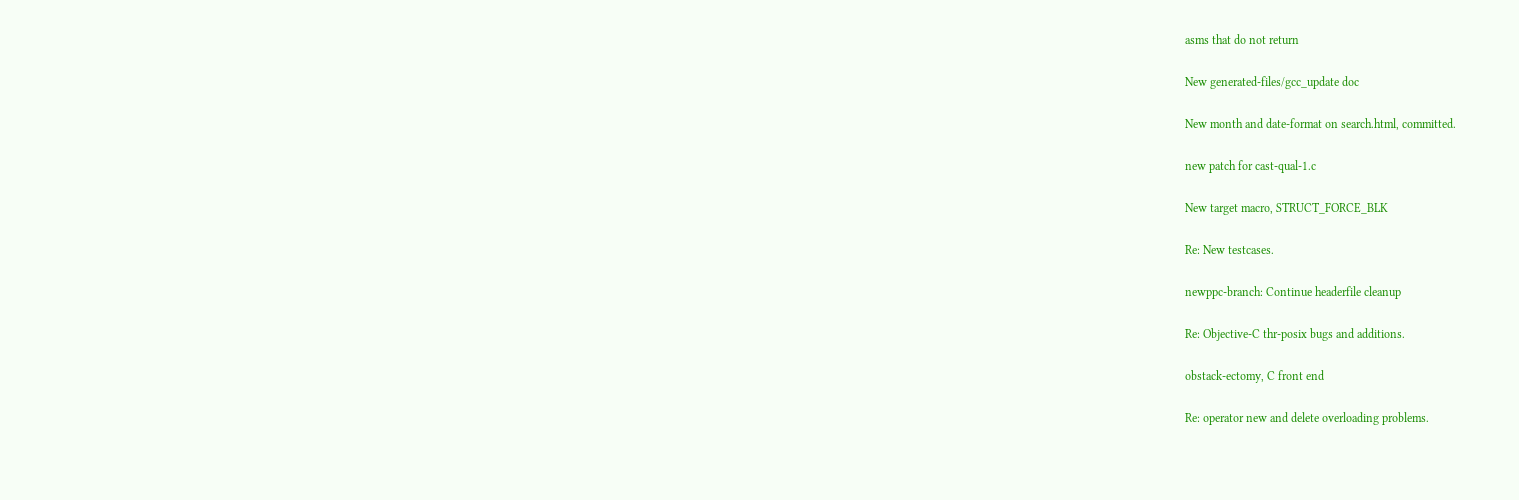asms that do not return

New generated-files/gcc_update doc

New month and date-format on search.html, committed.

new patch for cast-qual-1.c

New target macro, STRUCT_FORCE_BLK

Re: New testcases.

newppc-branch: Continue headerfile cleanup

Re: Objective-C thr-posix bugs and additions.

obstack-ectomy, C front end

Re: operator new and delete overloading problems.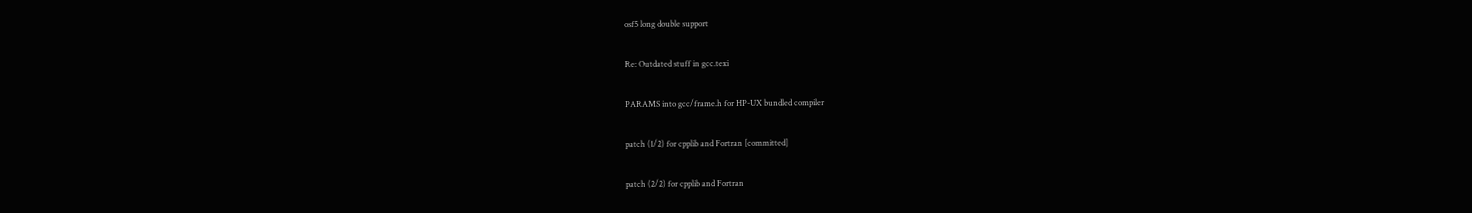osf5 long double support

Re: Outdated stuff in gcc.texi

PARAMS into gcc/frame.h for HP-UX bundled compiler

patch (1/2) for cpplib and Fortran [committed]

patch (2/2) for cpplib and Fortran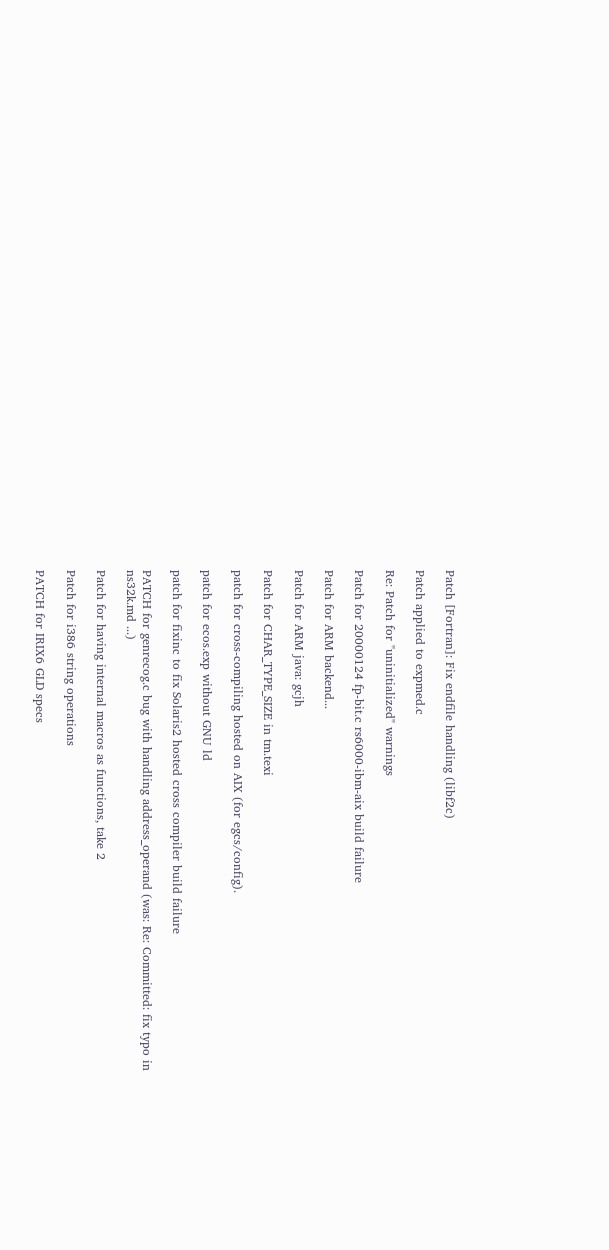Patch [Fortran]: Fix endfile handling (libf2c)

Patch applied to expmed.c

Re: Patch for "uninitialized" warnings

Patch for 20000124 fp-bit.c rs6000-ibm-aix build failure

Patch for ARM backend...

Patch for ARM java: gcjh

Patch for CHAR_TYPE_SIZE in tm.texi

patch for cross-compiling hosted on AIX (for egcs/config).

patch for ecos.exp without GNU ld

patch for fixinc to fix Solaris2 hosted cross compiler build failure

PATCH for genrecog.c bug with handling address_operand (was: Re: Committed: fix typo in ns32k.md ...)

Patch for having internal macros as functions, take 2

Patch for i386 string operations

PATCH for IRIX6 GLD specs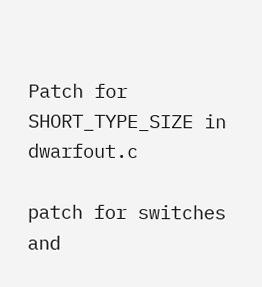Patch for SHORT_TYPE_SIZE in dwarfout.c

patch for switches and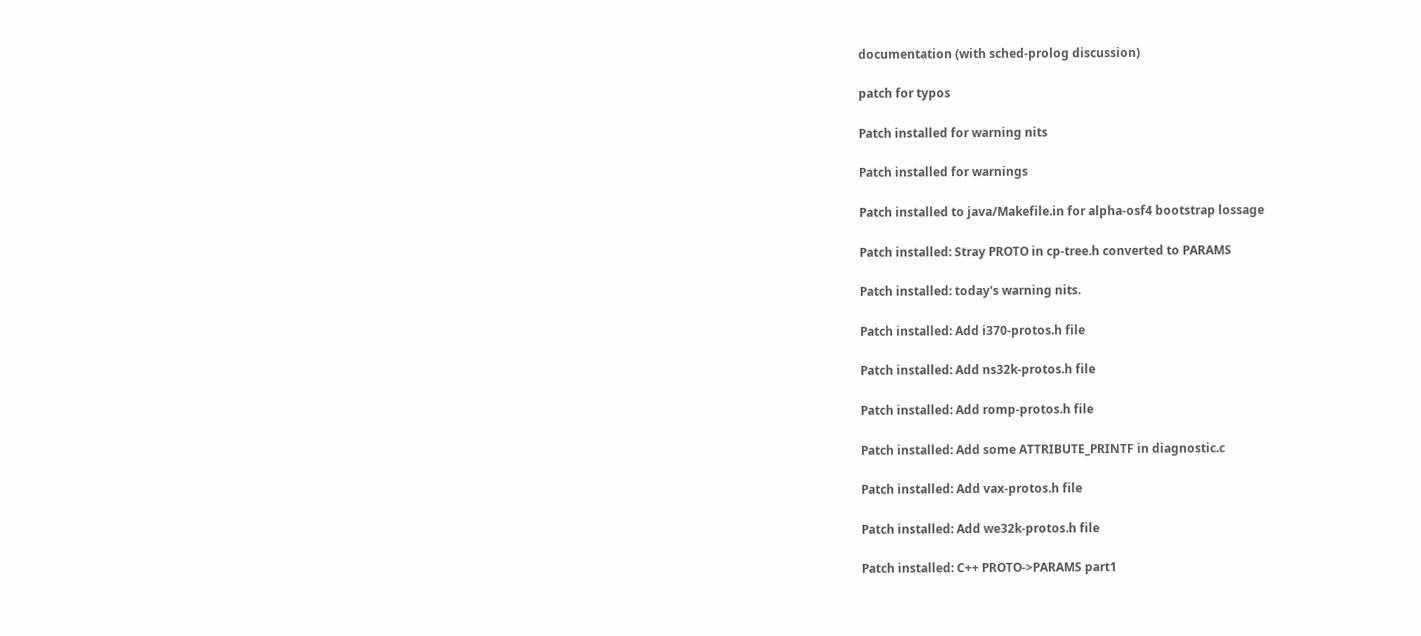documentation (with sched-prolog discussion)

patch for typos

Patch installed for warning nits

Patch installed for warnings

Patch installed to java/Makefile.in for alpha-osf4 bootstrap lossage

Patch installed: Stray PROTO in cp-tree.h converted to PARAMS

Patch installed: today's warning nits.

Patch installed: Add i370-protos.h file

Patch installed: Add ns32k-protos.h file

Patch installed: Add romp-protos.h file

Patch installed: Add some ATTRIBUTE_PRINTF in diagnostic.c

Patch installed: Add vax-protos.h file

Patch installed: Add we32k-protos.h file

Patch installed: C++ PROTO->PARAMS part1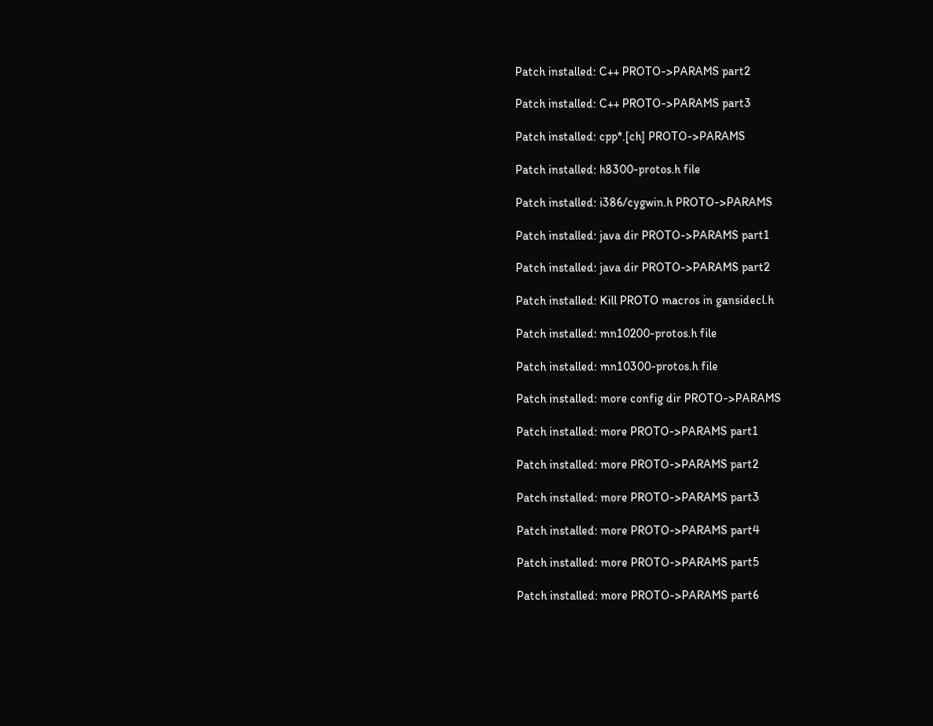Patch installed: C++ PROTO->PARAMS part2

Patch installed: C++ PROTO->PARAMS part3

Patch installed: cpp*.[ch] PROTO->PARAMS

Patch installed: h8300-protos.h file

Patch installed: i386/cygwin.h PROTO->PARAMS

Patch installed: java dir PROTO->PARAMS part1

Patch installed: java dir PROTO->PARAMS part2

Patch installed: Kill PROTO macros in gansidecl.h

Patch installed: mn10200-protos.h file

Patch installed: mn10300-protos.h file

Patch installed: more config dir PROTO->PARAMS

Patch installed: more PROTO->PARAMS part1

Patch installed: more PROTO->PARAMS part2

Patch installed: more PROTO->PARAMS part3

Patch installed: more PROTO->PARAMS part4

Patch installed: more PROTO->PARAMS part5

Patch installed: more PROTO->PARAMS part6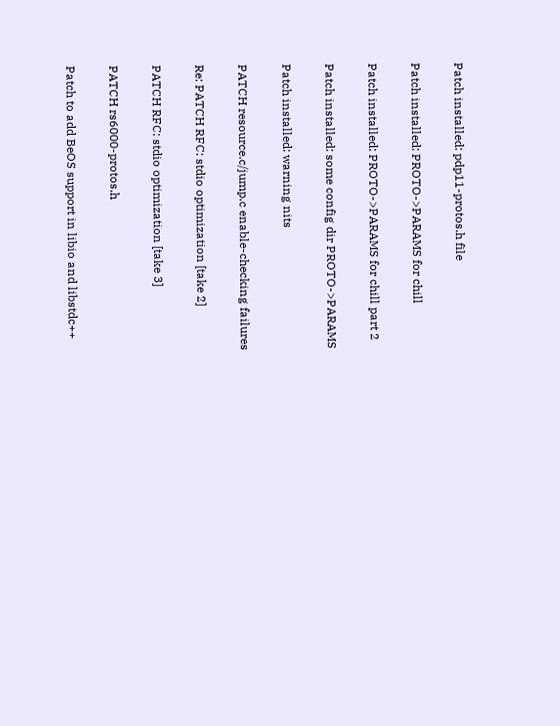Patch installed: pdp11-protos.h file

Patch installed: PROTO->PARAMS for chill

Patch installed: PROTO->PARAMS for chill part 2

Patch installed: some config dir PROTO->PARAMS

Patch installed: warning nits

PATCH resource.c/jump.c enable-checking failures

Re: PATCH RFC: stdio optimization [take 2]

PATCH RFC: stdio optimization [take 3]

PATCH rs6000-protos.h

Patch to add BeOS support in libio and libstdc++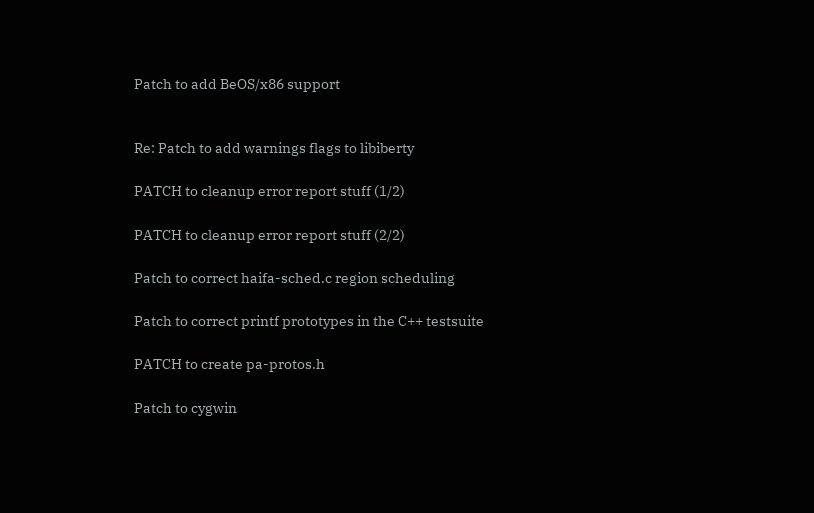Patch to add BeOS/x86 support


Re: Patch to add warnings flags to libiberty

PATCH to cleanup error report stuff (1/2)

PATCH to cleanup error report stuff (2/2)

Patch to correct haifa-sched.c region scheduling

Patch to correct printf prototypes in the C++ testsuite

PATCH to create pa-protos.h

Patch to cygwin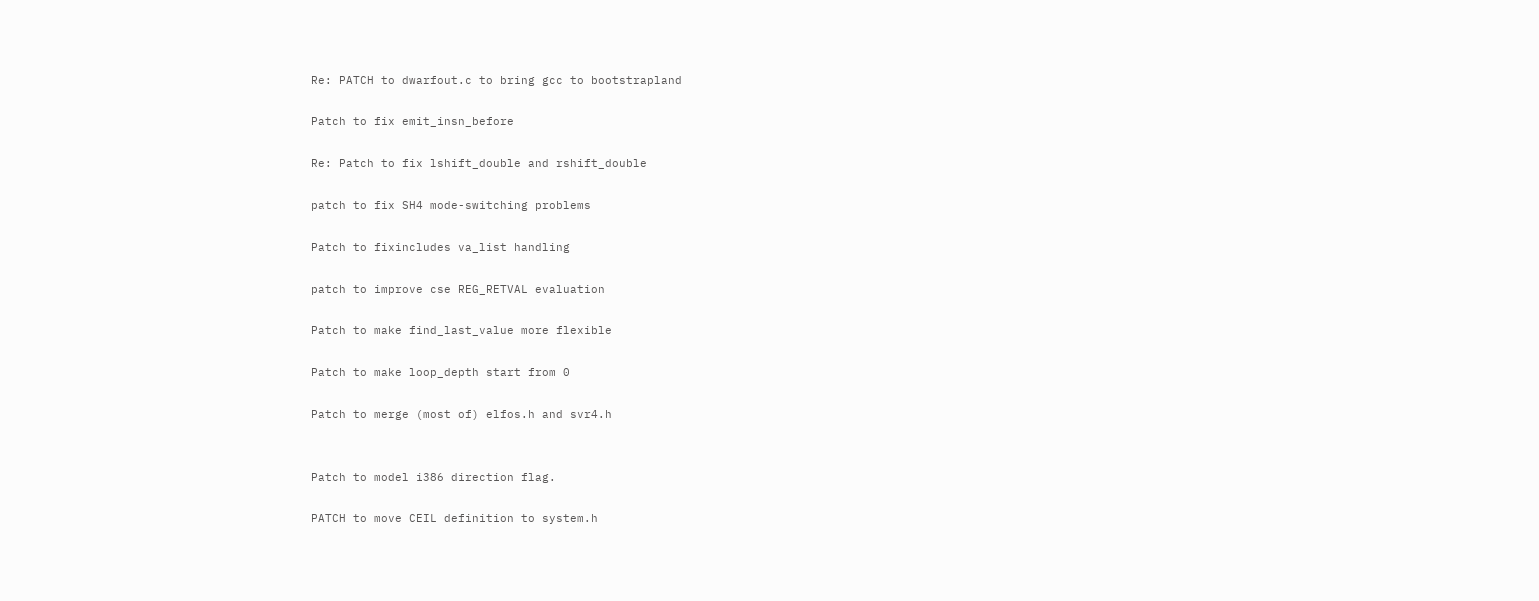Re: PATCH to dwarfout.c to bring gcc to bootstrapland

Patch to fix emit_insn_before

Re: Patch to fix lshift_double and rshift_double

patch to fix SH4 mode-switching problems

Patch to fixincludes va_list handling

patch to improve cse REG_RETVAL evaluation

Patch to make find_last_value more flexible

Patch to make loop_depth start from 0

Patch to merge (most of) elfos.h and svr4.h


Patch to model i386 direction flag.

PATCH to move CEIL definition to system.h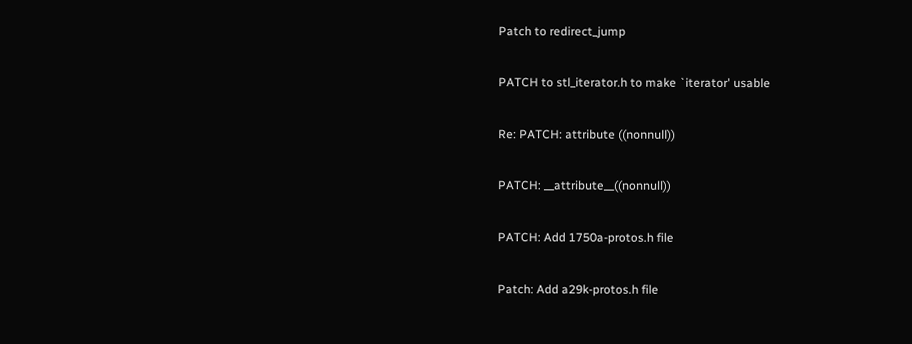Patch to redirect_jump

PATCH to stl_iterator.h to make `iterator' usable

Re: PATCH: attribute ((nonnull))

PATCH: __attribute__((nonnull))

PATCH: Add 1750a-protos.h file

Patch: Add a29k-protos.h file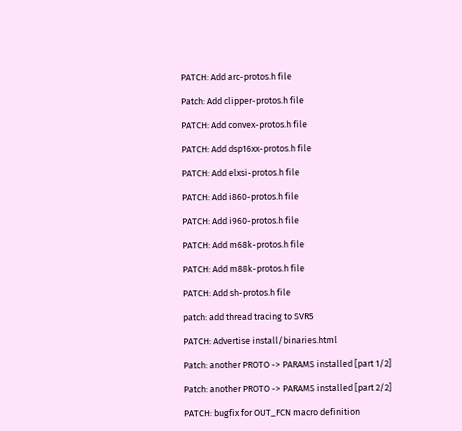PATCH: Add arc-protos.h file

Patch: Add clipper-protos.h file

PATCH: Add convex-protos.h file

PATCH: Add dsp16xx-protos.h file

PATCH: Add elxsi-protos.h file

PATCH: Add i860-protos.h file

PATCH: Add i960-protos.h file

PATCH: Add m68k-protos.h file

PATCH: Add m88k-protos.h file

PATCH: Add sh-protos.h file

patch: add thread tracing to SVR5

PATCH: Advertise install/binaries.html

Patch: another PROTO -> PARAMS installed [part 1/2]

Patch: another PROTO -> PARAMS installed [part 2/2]

PATCH: bugfix for OUT_FCN macro definition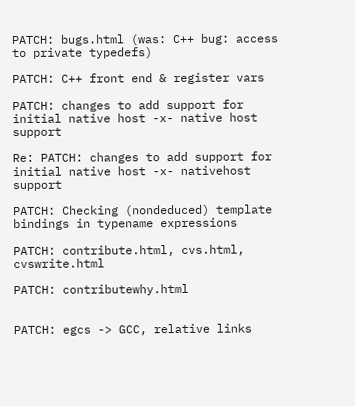PATCH: bugs.html (was: C++ bug: access to private typedefs)

PATCH: C++ front end & register vars

PATCH: changes to add support for initial native host -x- native host support

Re: PATCH: changes to add support for initial native host -x- nativehost support

PATCH: Checking (nondeduced) template bindings in typename expressions

PATCH: contribute.html, cvs.html, cvswrite.html

PATCH: contributewhy.html


PATCH: egcs -> GCC, relative links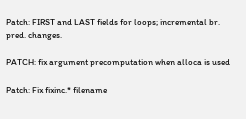Patch: FIRST and LAST fields for loops; incremental br. pred. changes.

PATCH: fix argument precomputation when alloca is used

Patch: Fix fixinc.* filename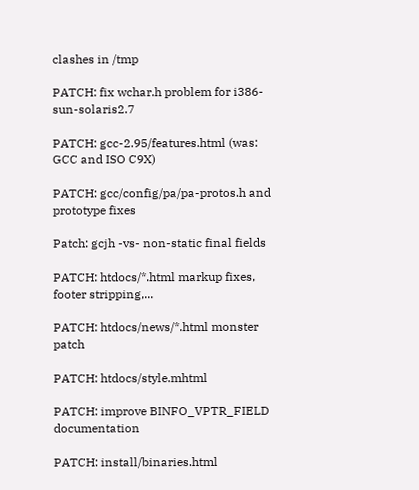clashes in /tmp

PATCH: fix wchar.h problem for i386-sun-solaris2.7

PATCH: gcc-2.95/features.html (was: GCC and ISO C9X)

PATCH: gcc/config/pa/pa-protos.h and prototype fixes

Patch: gcjh -vs- non-static final fields

PATCH: htdocs/*.html markup fixes, footer stripping,...

PATCH: htdocs/news/*.html monster patch

PATCH: htdocs/style.mhtml

PATCH: improve BINFO_VPTR_FIELD documentation

PATCH: install/binaries.html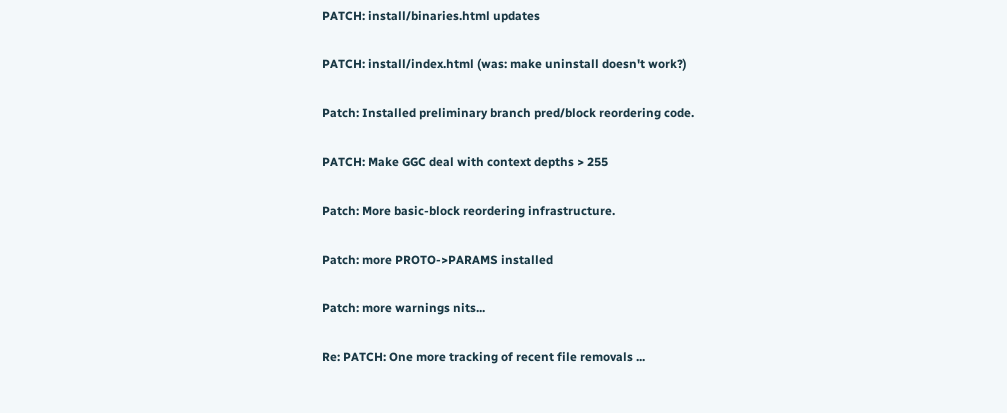PATCH: install/binaries.html updates

PATCH: install/index.html (was: make uninstall doesn't work?)

Patch: Installed preliminary branch pred/block reordering code.

PATCH: Make GGC deal with context depths > 255

Patch: More basic-block reordering infrastructure.

Patch: more PROTO->PARAMS installed

Patch: more warnings nits...

Re: PATCH: One more tracking of recent file removals ...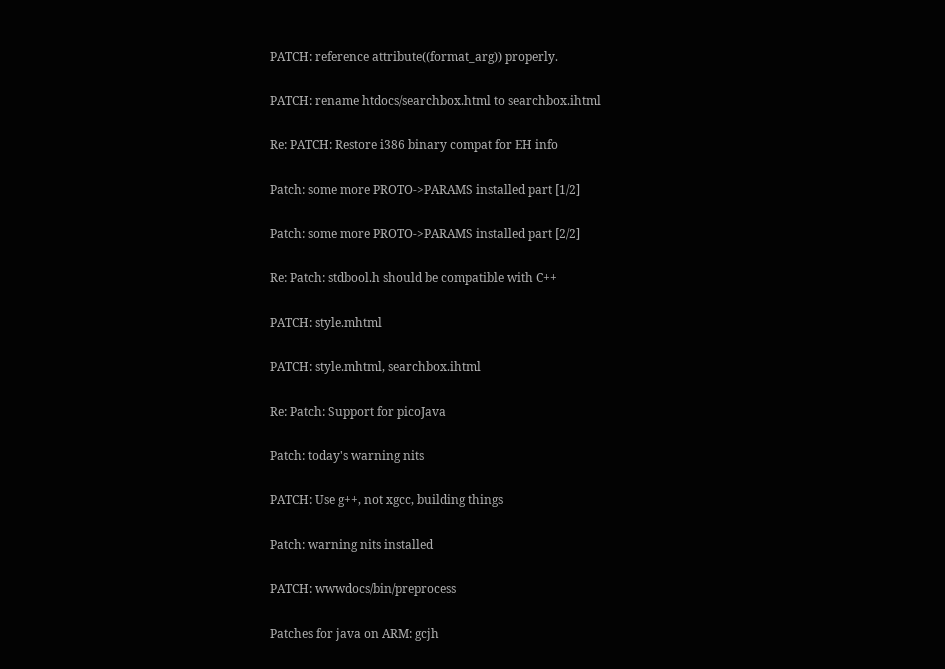PATCH: reference attribute((format_arg)) properly.

PATCH: rename htdocs/searchbox.html to searchbox.ihtml

Re: PATCH: Restore i386 binary compat for EH info

Patch: some more PROTO->PARAMS installed part [1/2]

Patch: some more PROTO->PARAMS installed part [2/2]

Re: Patch: stdbool.h should be compatible with C++

PATCH: style.mhtml

PATCH: style.mhtml, searchbox.ihtml

Re: Patch: Support for picoJava

Patch: today's warning nits

PATCH: Use g++, not xgcc, building things

Patch: warning nits installed

PATCH: wwwdocs/bin/preprocess

Patches for java on ARM: gcjh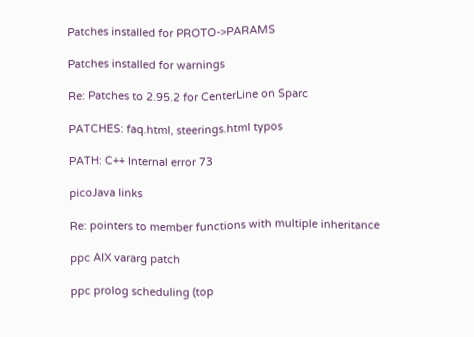Patches installed for PROTO->PARAMS

Patches installed for warnings

Re: Patches to 2.95.2 for CenterLine on Sparc

PATCHES: faq.html, steerings.html typos

PATH: C++ Internal error 73

picoJava links

Re: pointers to member functions with multiple inheritance

ppc AIX vararg patch

ppc prolog scheduling (top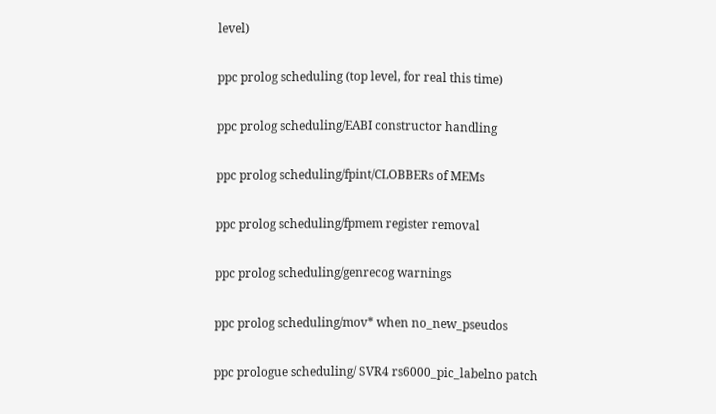level)

ppc prolog scheduling (top level, for real this time)

ppc prolog scheduling/EABI constructor handling

ppc prolog scheduling/fpint/CLOBBERs of MEMs

ppc prolog scheduling/fpmem register removal

ppc prolog scheduling/genrecog warnings

ppc prolog scheduling/mov* when no_new_pseudos

ppc prologue scheduling/ SVR4 rs6000_pic_labelno patch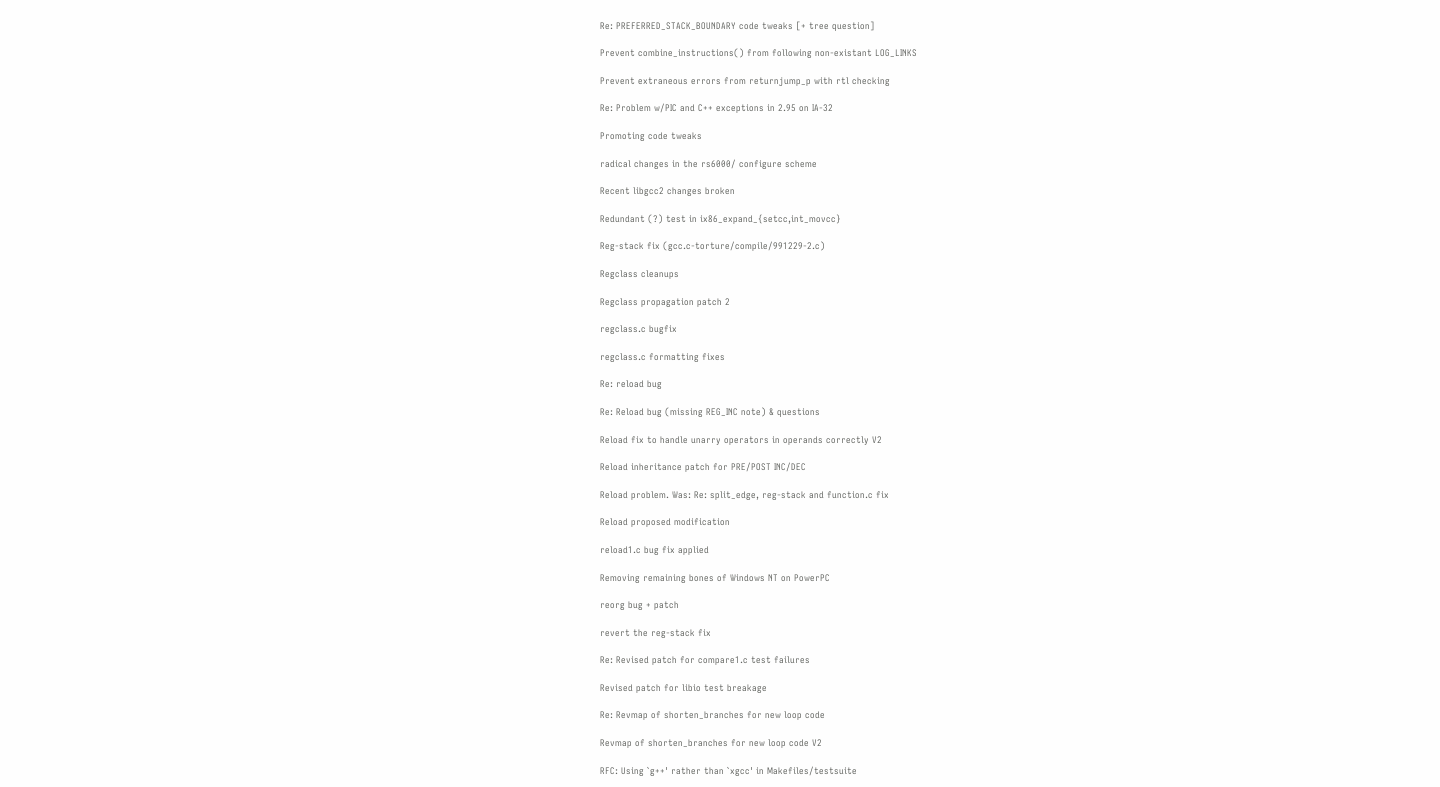Re: PREFERRED_STACK_BOUNDARY code tweaks [+ tree question]

Prevent combine_instructions() from following non-existant LOG_LINKS

Prevent extraneous errors from returnjump_p with rtl checking

Re: Problem w/PIC and C++ exceptions in 2.95 on IA-32

Promoting code tweaks

radical changes in the rs6000/ configure scheme

Recent libgcc2 changes broken

Redundant (?) test in ix86_expand_{setcc,int_movcc}

Reg-stack fix (gcc.c-torture/compile/991229-2.c)

Regclass cleanups

Regclass propagation patch 2

regclass.c bugfix

regclass.c formatting fixes

Re: reload bug

Re: Reload bug (missing REG_INC note) & questions

Reload fix to handle unarry operators in operands correctly V2

Reload inheritance patch for PRE/POST INC/DEC

Reload problem. Was: Re: split_edge, reg-stack and function.c fix

Reload proposed modification

reload1.c bug fix applied

Removing remaining bones of Windows NT on PowerPC

reorg bug + patch

revert the reg-stack fix

Re: Revised patch for compare1.c test failures

Revised patch for libio test breakage

Re: Revmap of shorten_branches for new loop code

Revmap of shorten_branches for new loop code V2

RFC: Using `g++' rather than `xgcc' in Makefiles/testsuite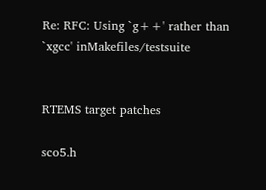Re: RFC: Using `g++' rather than `xgcc' inMakefiles/testsuite


RTEMS target patches

sco5.h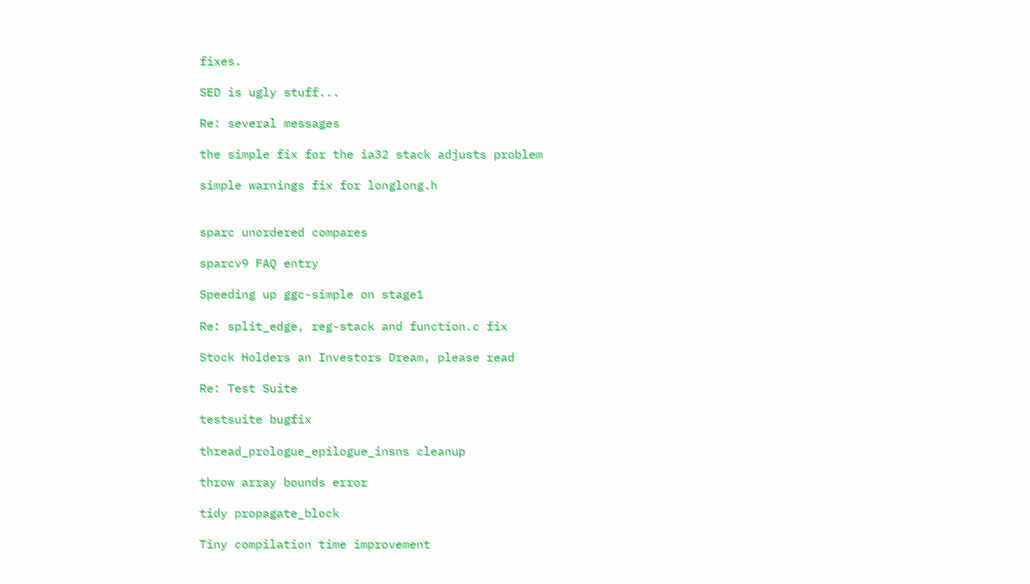fixes.

SED is ugly stuff...

Re: several messages

the simple fix for the ia32 stack adjusts problem

simple warnings fix for longlong.h


sparc unordered compares

sparcv9 FAQ entry

Speeding up ggc-simple on stage1

Re: split_edge, reg-stack and function.c fix

Stock Holders an Investors Dream, please read

Re: Test Suite

testsuite bugfix

thread_prologue_epilogue_insns cleanup

throw array bounds error

tidy propagate_block

Tiny compilation time improvement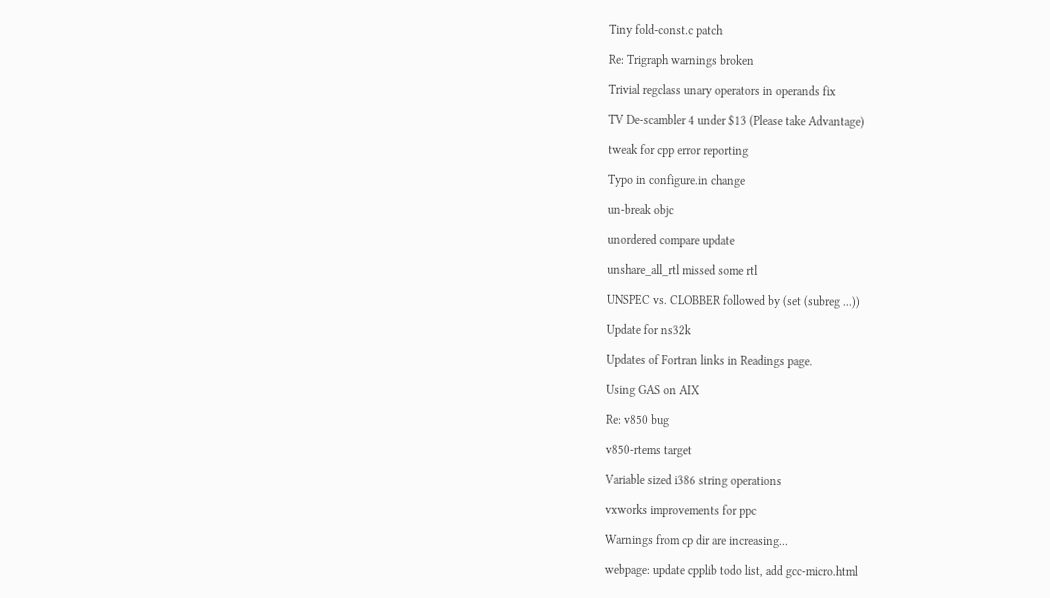Tiny fold-const.c patch

Re: Trigraph warnings broken

Trivial regclass unary operators in operands fix

TV De-scambler 4 under $13 (Please take Advantage)

tweak for cpp error reporting

Typo in configure.in change

un-break objc

unordered compare update

unshare_all_rtl missed some rtl

UNSPEC vs. CLOBBER followed by (set (subreg ...))

Update for ns32k

Updates of Fortran links in Readings page.

Using GAS on AIX

Re: v850 bug

v850-rtems target

Variable sized i386 string operations

vxworks improvements for ppc

Warnings from cp dir are increasing...

webpage: update cpplib todo list, add gcc-micro.html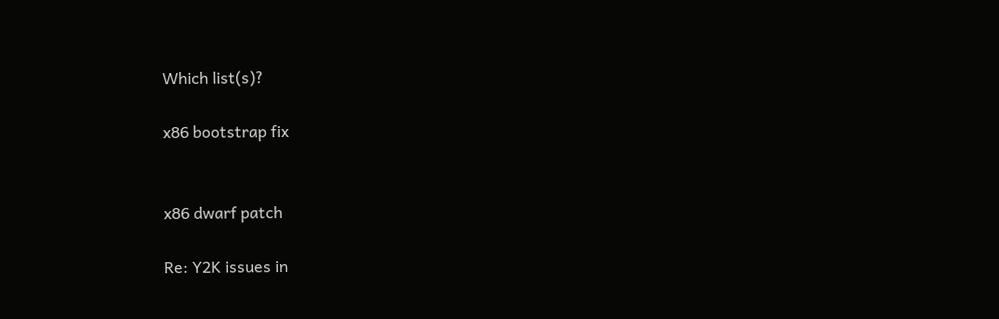Which list(s)?

x86 bootstrap fix


x86 dwarf patch

Re: Y2K issues in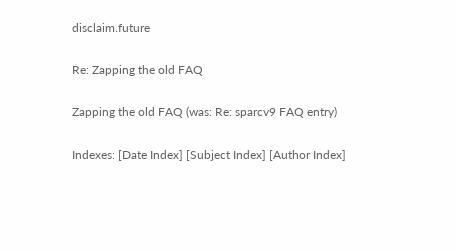disclaim.future

Re: Zapping the old FAQ

Zapping the old FAQ (was: Re: sparcv9 FAQ entry)

Indexes: [Date Index] [Subject Index] [Author Index]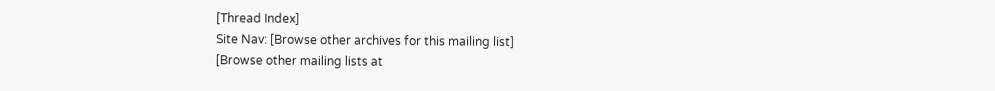[Thread Index]
Site Nav: [Browse other archives for this mailing list]
[Browse other mailing lists at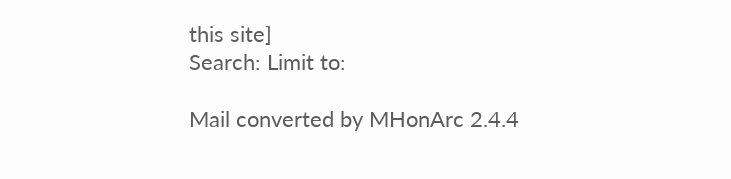this site]
Search: Limit to:

Mail converted by MHonArc 2.4.4